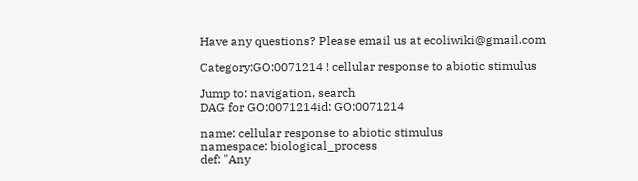Have any questions? Please email us at ecoliwiki@gmail.com

Category:GO:0071214 ! cellular response to abiotic stimulus

Jump to: navigation, search
DAG for GO:0071214id: GO:0071214

name: cellular response to abiotic stimulus
namespace: biological_process
def: "Any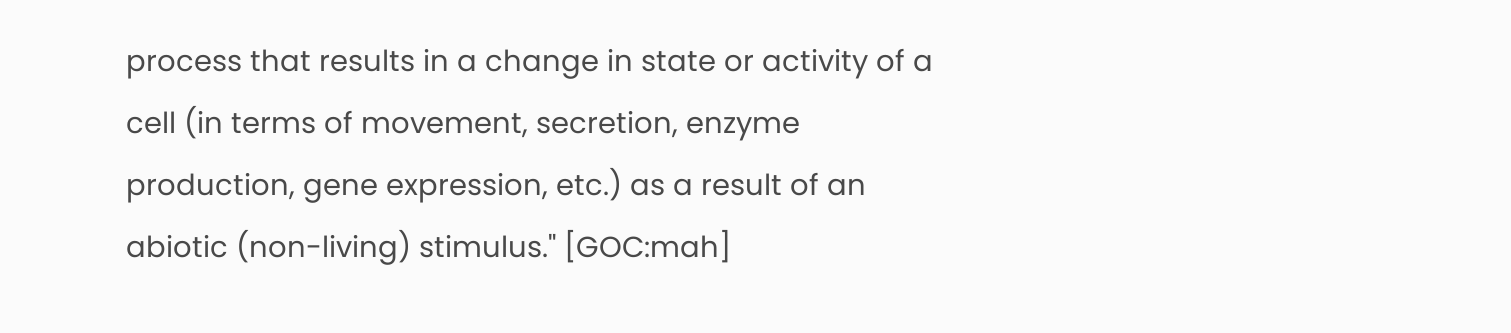process that results in a change in state or activity of a cell (in terms of movement, secretion, enzyme production, gene expression, etc.) as a result of an abiotic (non-living) stimulus." [GOC:mah]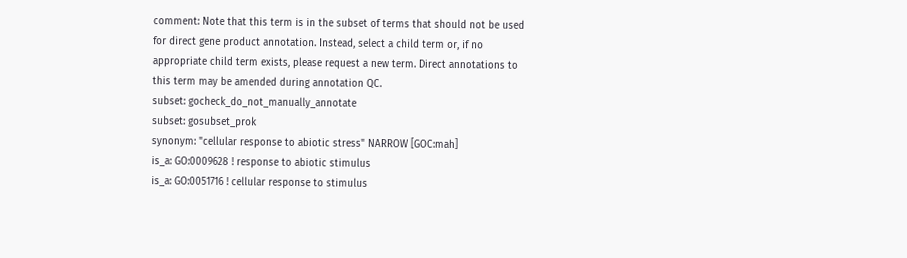comment: Note that this term is in the subset of terms that should not be used for direct gene product annotation. Instead, select a child term or, if no appropriate child term exists, please request a new term. Direct annotations to this term may be amended during annotation QC.
subset: gocheck_do_not_manually_annotate
subset: gosubset_prok
synonym: "cellular response to abiotic stress" NARROW [GOC:mah]
is_a: GO:0009628 ! response to abiotic stimulus
is_a: GO:0051716 ! cellular response to stimulus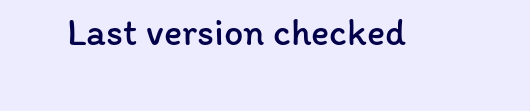Last version checked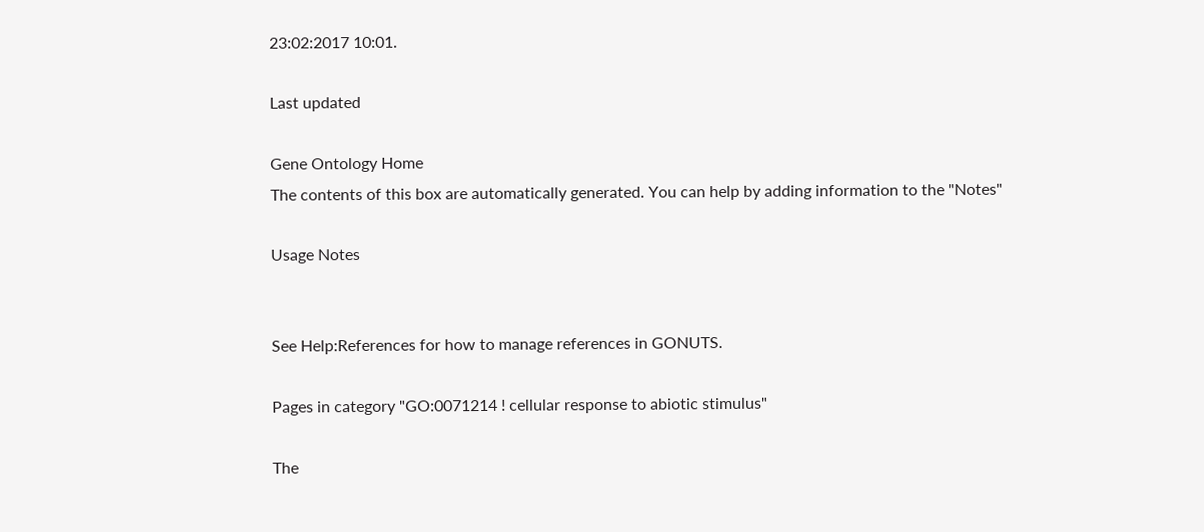23:02:2017 10:01.

Last updated

Gene Ontology Home
The contents of this box are automatically generated. You can help by adding information to the "Notes"

Usage Notes


See Help:References for how to manage references in GONUTS.

Pages in category "GO:0071214 ! cellular response to abiotic stimulus"

The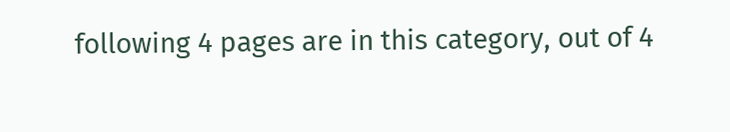following 4 pages are in this category, out of 4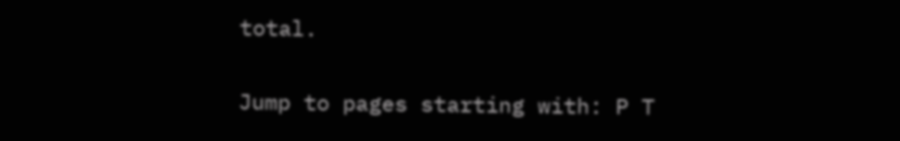total.

Jump to pages starting with: P T